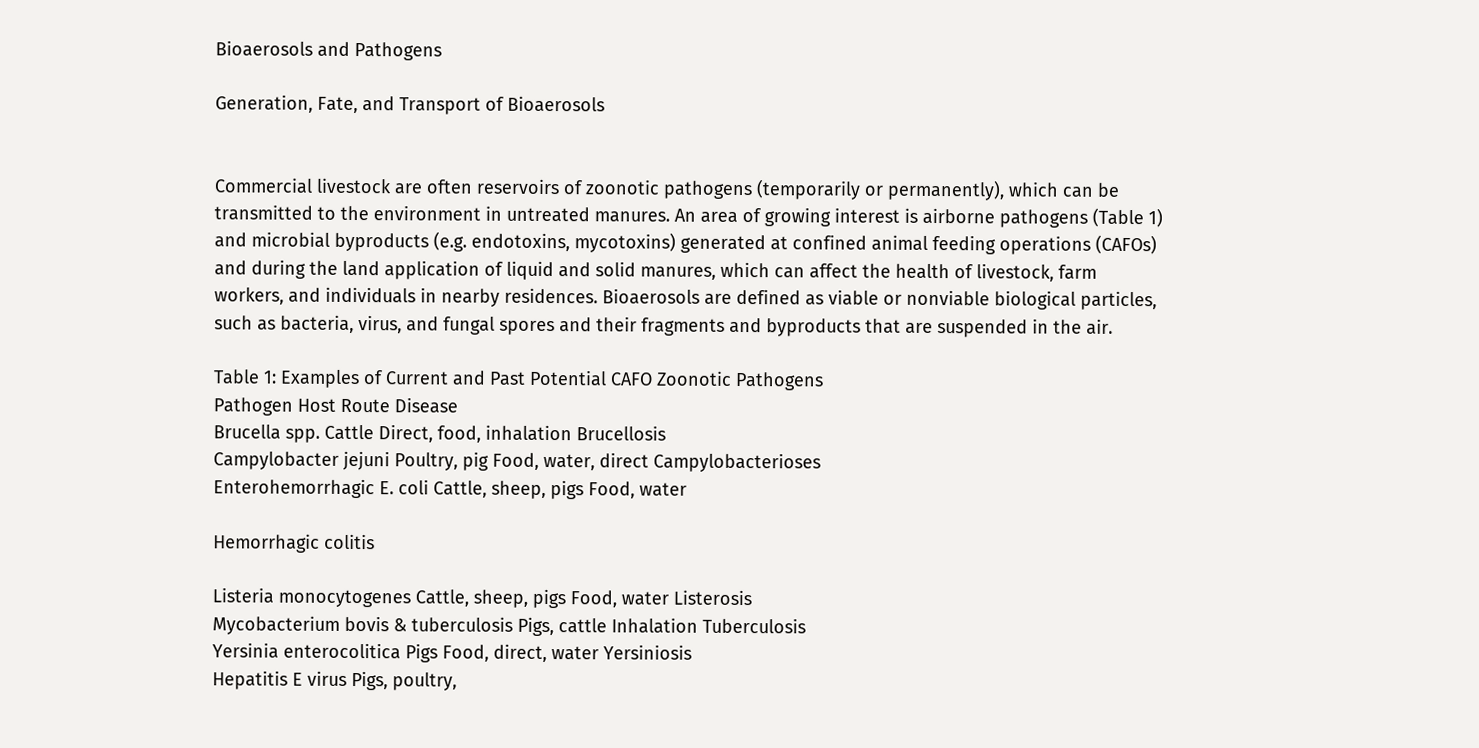Bioaerosols and Pathogens

Generation, Fate, and Transport of Bioaerosols


Commercial livestock are often reservoirs of zoonotic pathogens (temporarily or permanently), which can be transmitted to the environment in untreated manures. An area of growing interest is airborne pathogens (Table 1) and microbial byproducts (e.g. endotoxins, mycotoxins) generated at confined animal feeding operations (CAFOs) and during the land application of liquid and solid manures, which can affect the health of livestock, farm workers, and individuals in nearby residences. Bioaerosols are defined as viable or nonviable biological particles, such as bacteria, virus, and fungal spores and their fragments and byproducts that are suspended in the air.

Table 1: Examples of Current and Past Potential CAFO Zoonotic Pathogens
Pathogen Host Route Disease
Brucella spp. Cattle Direct, food, inhalation Brucellosis
Campylobacter jejuni Poultry, pig Food, water, direct Campylobacterioses
Enterohemorrhagic E. coli Cattle, sheep, pigs Food, water

Hemorrhagic colitis

Listeria monocytogenes Cattle, sheep, pigs Food, water Listerosis
Mycobacterium bovis & tuberculosis Pigs, cattle Inhalation Tuberculosis
Yersinia enterocolitica Pigs Food, direct, water Yersiniosis
Hepatitis E virus Pigs, poultry,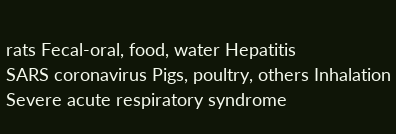rats Fecal-oral, food, water Hepatitis
SARS coronavirus Pigs, poultry, others Inhalation Severe acute respiratory syndrome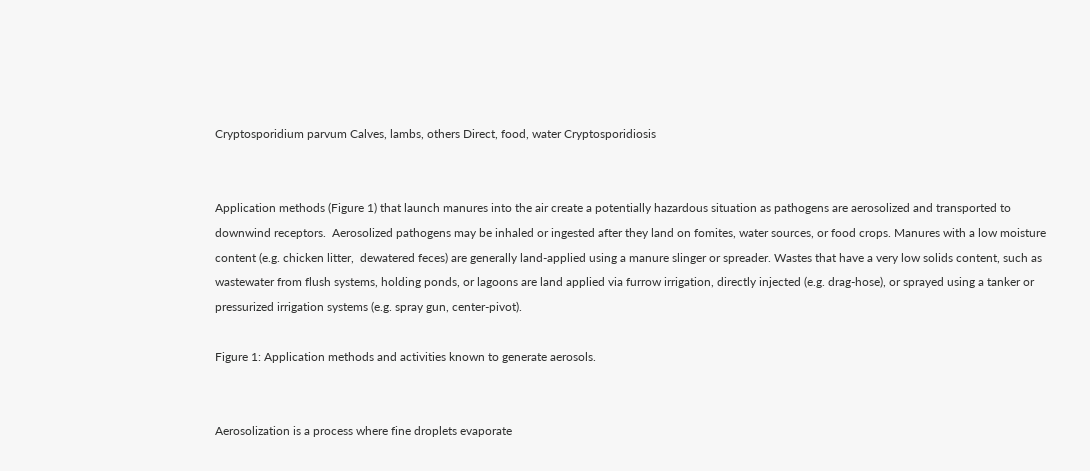Cryptosporidium parvum Calves, lambs, others Direct, food, water Cryptosporidiosis


Application methods (Figure 1) that launch manures into the air create a potentially hazardous situation as pathogens are aerosolized and transported to downwind receptors.  Aerosolized pathogens may be inhaled or ingested after they land on fomites, water sources, or food crops. Manures with a low moisture content (e.g. chicken litter,  dewatered feces) are generally land-applied using a manure slinger or spreader. Wastes that have a very low solids content, such as wastewater from flush systems, holding ponds, or lagoons are land applied via furrow irrigation, directly injected (e.g. drag-hose), or sprayed using a tanker or pressurized irrigation systems (e.g. spray gun, center-pivot).

Figure 1: Application methods and activities known to generate aerosols.


Aerosolization is a process where fine droplets evaporate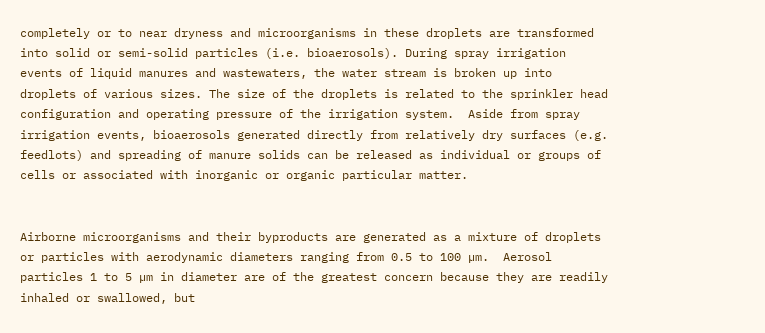completely or to near dryness and microorganisms in these droplets are transformed into solid or semi-solid particles (i.e. bioaerosols). During spray irrigation events of liquid manures and wastewaters, the water stream is broken up into droplets of various sizes. The size of the droplets is related to the sprinkler head configuration and operating pressure of the irrigation system.  Aside from spray irrigation events, bioaerosols generated directly from relatively dry surfaces (e.g. feedlots) and spreading of manure solids can be released as individual or groups of cells or associated with inorganic or organic particular matter.


Airborne microorganisms and their byproducts are generated as a mixture of droplets or particles with aerodynamic diameters ranging from 0.5 to 100 µm.  Aerosol particles 1 to 5 µm in diameter are of the greatest concern because they are readily inhaled or swallowed, but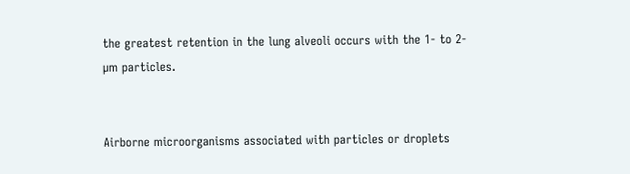the greatest retention in the lung alveoli occurs with the 1- to 2-µm particles.


Airborne microorganisms associated with particles or droplets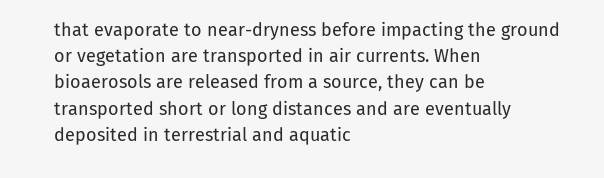that evaporate to near-dryness before impacting the ground or vegetation are transported in air currents. When bioaerosols are released from a source, they can be transported short or long distances and are eventually deposited in terrestrial and aquatic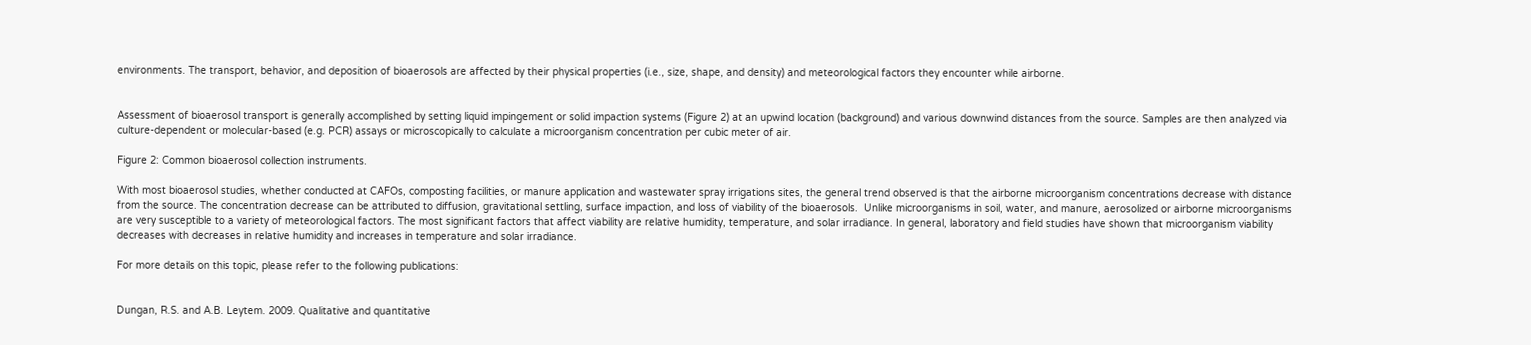environments. The transport, behavior, and deposition of bioaerosols are affected by their physical properties (i.e., size, shape, and density) and meteorological factors they encounter while airborne.


Assessment of bioaerosol transport is generally accomplished by setting liquid impingement or solid impaction systems (Figure 2) at an upwind location (background) and various downwind distances from the source. Samples are then analyzed via culture-dependent or molecular-based (e.g. PCR) assays or microscopically to calculate a microorganism concentration per cubic meter of air.

Figure 2: Common bioaerosol collection instruments.

With most bioaerosol studies, whether conducted at CAFOs, composting facilities, or manure application and wastewater spray irrigations sites, the general trend observed is that the airborne microorganism concentrations decrease with distance from the source. The concentration decrease can be attributed to diffusion, gravitational settling, surface impaction, and loss of viability of the bioaerosols.  Unlike microorganisms in soil, water, and manure, aerosolized or airborne microorganisms are very susceptible to a variety of meteorological factors. The most significant factors that affect viability are relative humidity, temperature, and solar irradiance. In general, laboratory and field studies have shown that microorganism viability decreases with decreases in relative humidity and increases in temperature and solar irradiance.

For more details on this topic, please refer to the following publications:


Dungan, R.S. and A.B. Leytem. 2009. Qualitative and quantitative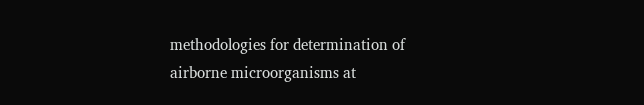methodologies for determination of airborne microorganisms at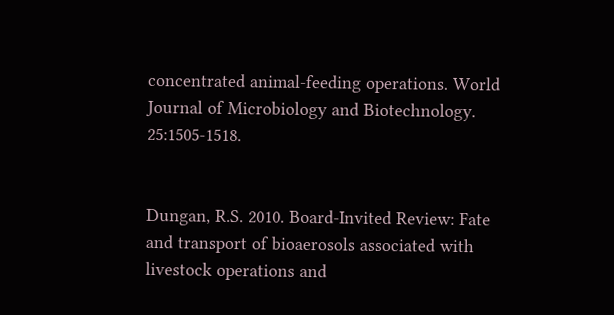concentrated animal-feeding operations. World Journal of Microbiology and Biotechnology. 25:1505-1518.


Dungan, R.S. 2010. Board-Invited Review: Fate and transport of bioaerosols associated with livestock operations and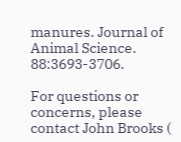manures. Journal of Animal Science. 88:3693-3706.

For questions or concerns, please contact John Brooks (